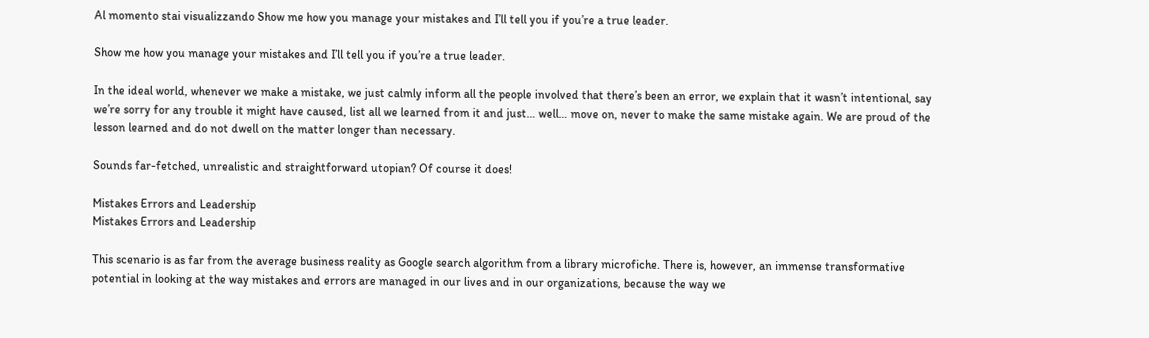Al momento stai visualizzando Show me how you manage your mistakes and I’ll tell you if you’re a true leader.

Show me how you manage your mistakes and I’ll tell you if you’re a true leader.

In the ideal world, whenever we make a mistake, we just calmly inform all the people involved that there’s been an error, we explain that it wasn’t intentional, say we’re sorry for any trouble it might have caused, list all we learned from it and just… well… move on, never to make the same mistake again. We are proud of the lesson learned and do not dwell on the matter longer than necessary.

Sounds far-fetched, unrealistic and straightforward utopian? Of course it does!

Mistakes Errors and Leadership
Mistakes Errors and Leadership

This scenario is as far from the average business reality as Google search algorithm from a library microfiche. There is, however, an immense transformative potential in looking at the way mistakes and errors are managed in our lives and in our organizations, because the way we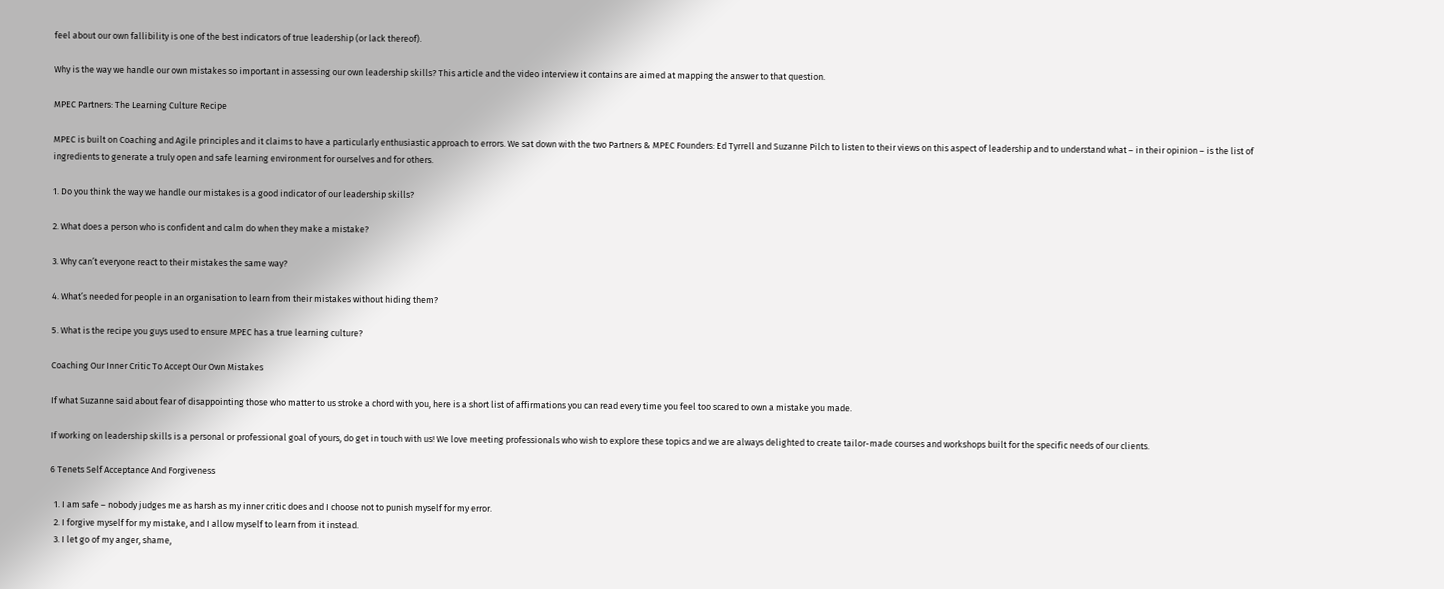feel about our own fallibility is one of the best indicators of true leadership (or lack thereof).

Why is the way we handle our own mistakes so important in assessing our own leadership skills? This article and the video interview it contains are aimed at mapping the answer to that question.

MPEC Partners: The Learning Culture Recipe

MPEC is built on Coaching and Agile principles and it claims to have a particularly enthusiastic approach to errors. We sat down with the two Partners & MPEC Founders: Ed Tyrrell and Suzanne Pilch to listen to their views on this aspect of leadership and to understand what – in their opinion – is the list of ingredients to generate a truly open and safe learning environment for ourselves and for others.

1. Do you think the way we handle our mistakes is a good indicator of our leadership skills?

2. What does a person who is confident and calm do when they make a mistake?

3. Why can’t everyone react to their mistakes the same way?

4. What’s needed for people in an organisation to learn from their mistakes without hiding them?

5. What is the recipe you guys used to ensure MPEC has a true learning culture?

Coaching Our Inner Critic To Accept Our Own Mistakes

If what Suzanne said about fear of disappointing those who matter to us stroke a chord with you, here is a short list of affirmations you can read every time you feel too scared to own a mistake you made.

If working on leadership skills is a personal or professional goal of yours, do get in touch with us! We love meeting professionals who wish to explore these topics and we are always delighted to create tailor-made courses and workshops built for the specific needs of our clients.

6 Tenets Self Acceptance And Forgiveness

  1. I am safe – nobody judges me as harsh as my inner critic does and I choose not to punish myself for my error.
  2. I forgive myself for my mistake, and I allow myself to learn from it instead.
  3. I let go of my anger, shame,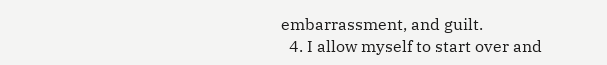embarrassment, and guilt.
  4. I allow myself to start over and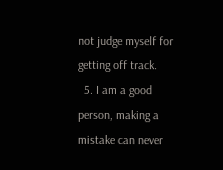not judge myself for getting off track.
  5. I am a good person, making a mistake can never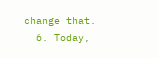change that.
  6. Today,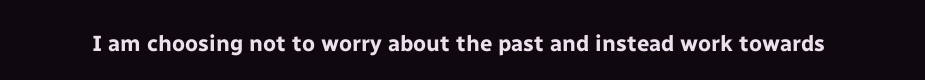I am choosing not to worry about the past and instead work towards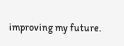improving my future.